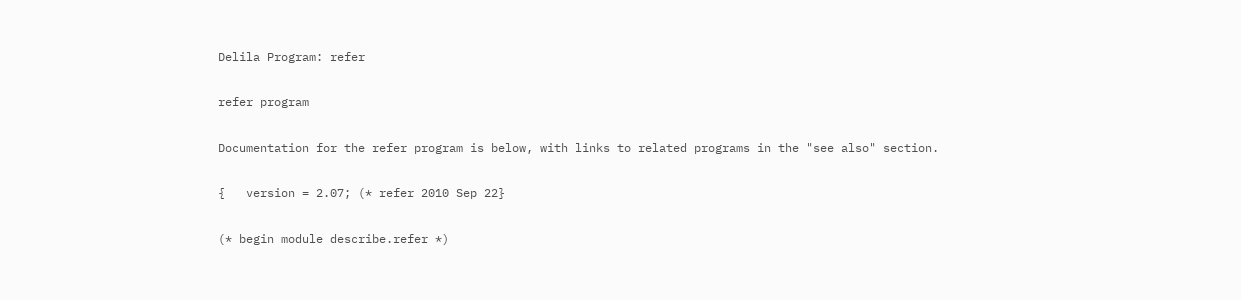Delila Program: refer

refer program

Documentation for the refer program is below, with links to related programs in the "see also" section.

{   version = 2.07; (* refer 2010 Sep 22}

(* begin module describe.refer *)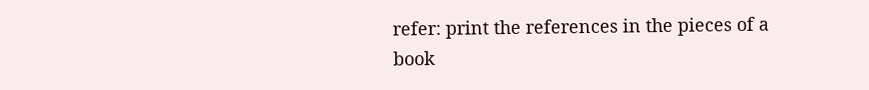refer: print the references in the pieces of a book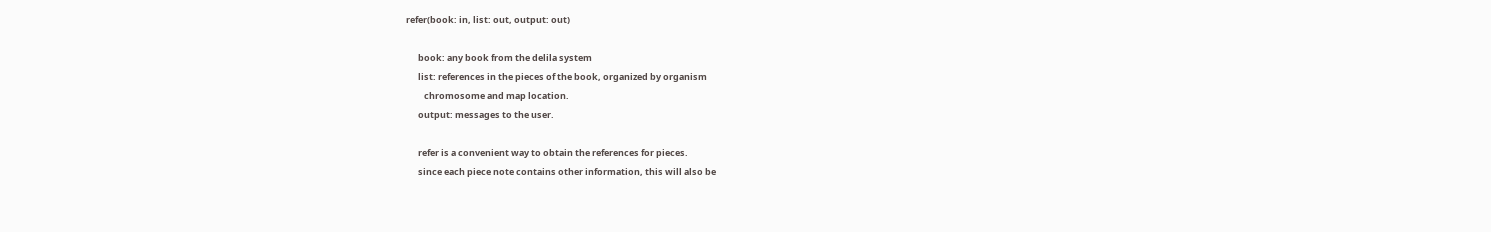refer(book: in, list: out, output: out)

      book: any book from the delila system
      list: references in the pieces of the book, organized by organism
         chromosome and map location.
      output: messages to the user.

      refer is a convenient way to obtain the references for pieces.
      since each piece note contains other information, this will also be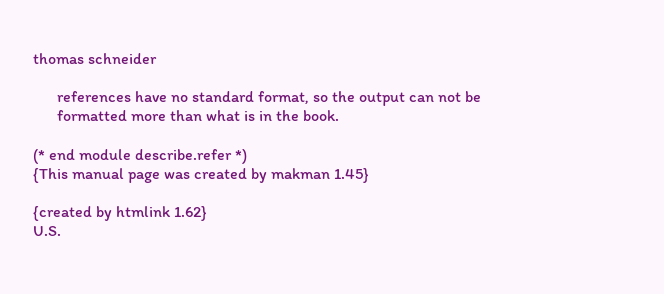thomas schneider

      references have no standard format, so the output can not be
      formatted more than what is in the book.

(* end module describe.refer *)
{This manual page was created by makman 1.45}

{created by htmlink 1.62}
U.S.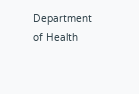Department of Health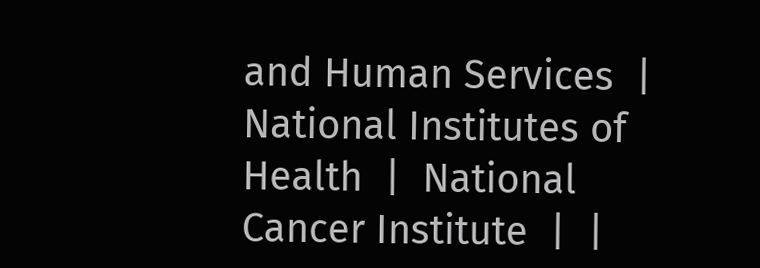and Human Services  |  National Institutes of Health  |  National Cancer Institute  |  |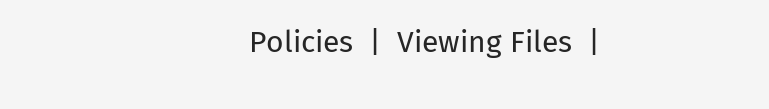Policies  |  Viewing Files  |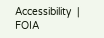Accessibility  |  FOIA